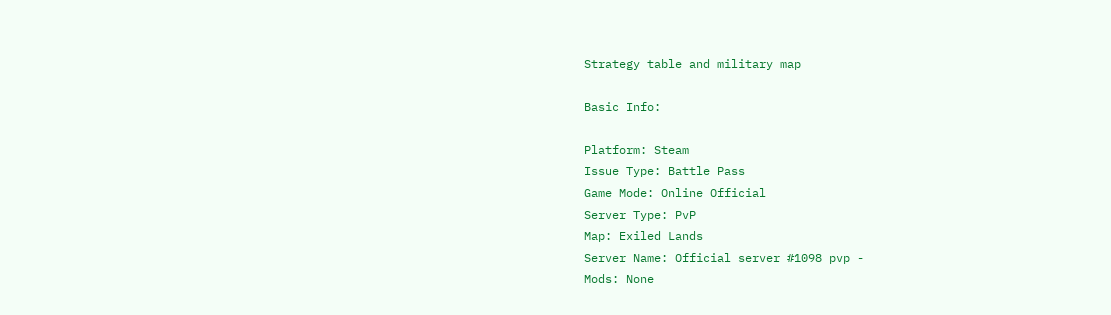Strategy table and military map

Basic Info:

Platform: Steam
Issue Type: Battle Pass
Game Mode: Online Official
Server Type: PvP
Map: Exiled Lands
Server Name: Official server #1098 pvp -
Mods: None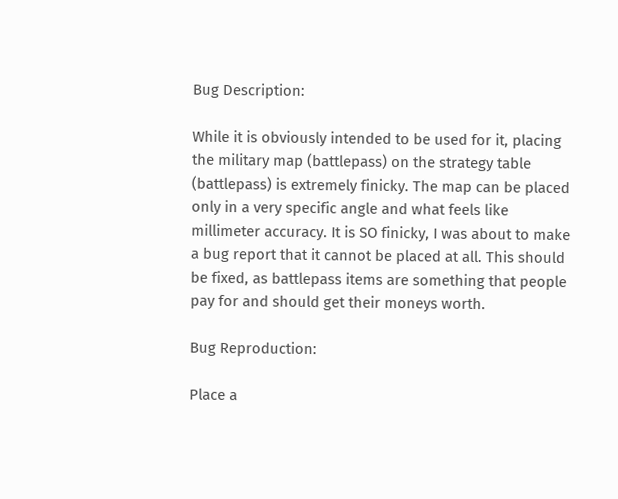Bug Description:

While it is obviously intended to be used for it, placing the military map (battlepass) on the strategy table (battlepass) is extremely finicky. The map can be placed only in a very specific angle and what feels like millimeter accuracy. It is SO finicky, I was about to make a bug report that it cannot be placed at all. This should be fixed, as battlepass items are something that people pay for and should get their moneys worth.

Bug Reproduction:

Place a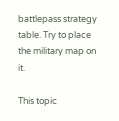battlepass strategy table. Try to place the military map on it.

This topic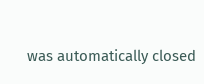was automatically closed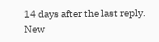14 days after the last reply. New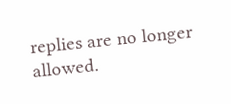replies are no longer allowed.